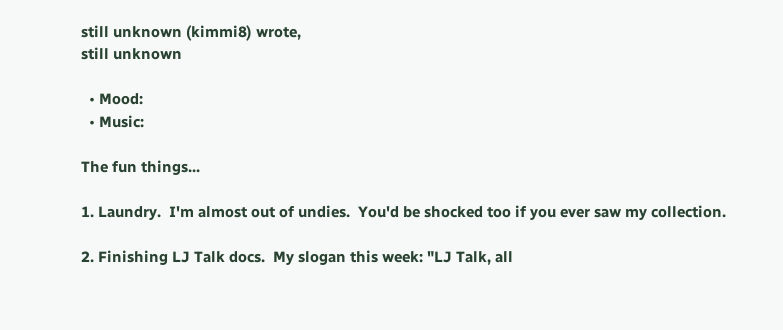still unknown (kimmi8) wrote,
still unknown

  • Mood:
  • Music:

The fun things...

1. Laundry.  I'm almost out of undies.  You'd be shocked too if you ever saw my collection.

2. Finishing LJ Talk docs.  My slogan this week: "LJ Talk, all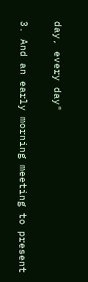day, every day"

3. And an early morning meeting to present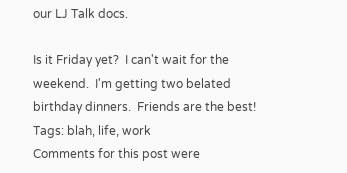our LJ Talk docs.

Is it Friday yet?  I can't wait for the weekend.  I'm getting two belated birthday dinners.  Friends are the best!
Tags: blah, life, work
Comments for this post were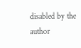disabled by the author